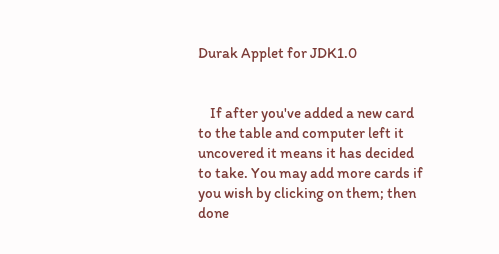Durak Applet for JDK1.0


    If after you've added a new card to the table and computer left it uncovered it means it has decided to take. You may add more cards if you wish by clicking on them; then done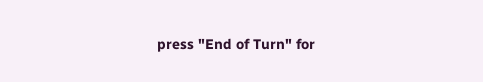press "End of Turn" for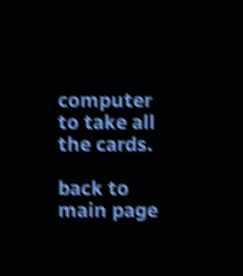computer to take all the cards.

back to main page